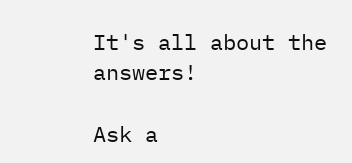It's all about the answers!

Ask a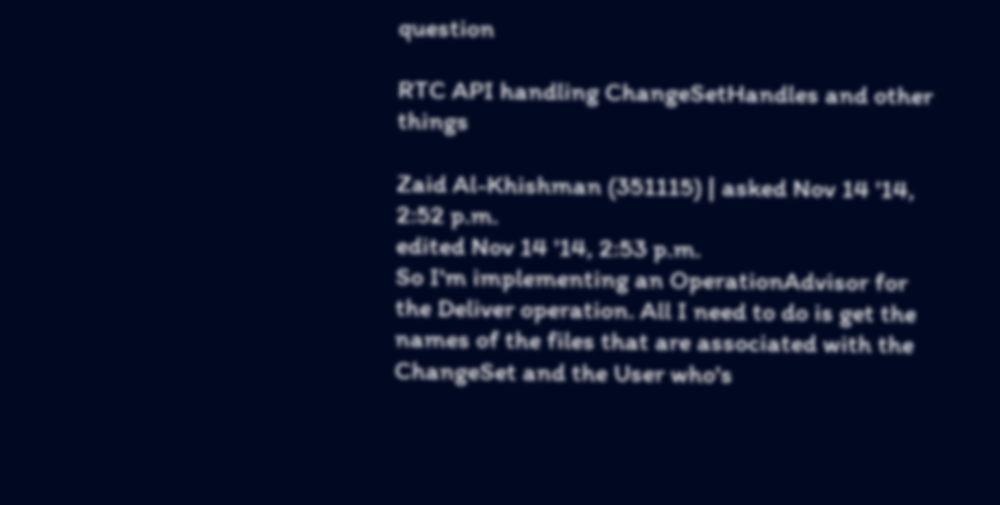question

RTC API handling ChangeSetHandles and other things

Zaid Al-Khishman (351115) | asked Nov 14 '14, 2:52 p.m.
edited Nov 14 '14, 2:53 p.m.
So I'm implementing an OperationAdvisor for the Deliver operation. All I need to do is get the names of the files that are associated with the ChangeSet and the User who's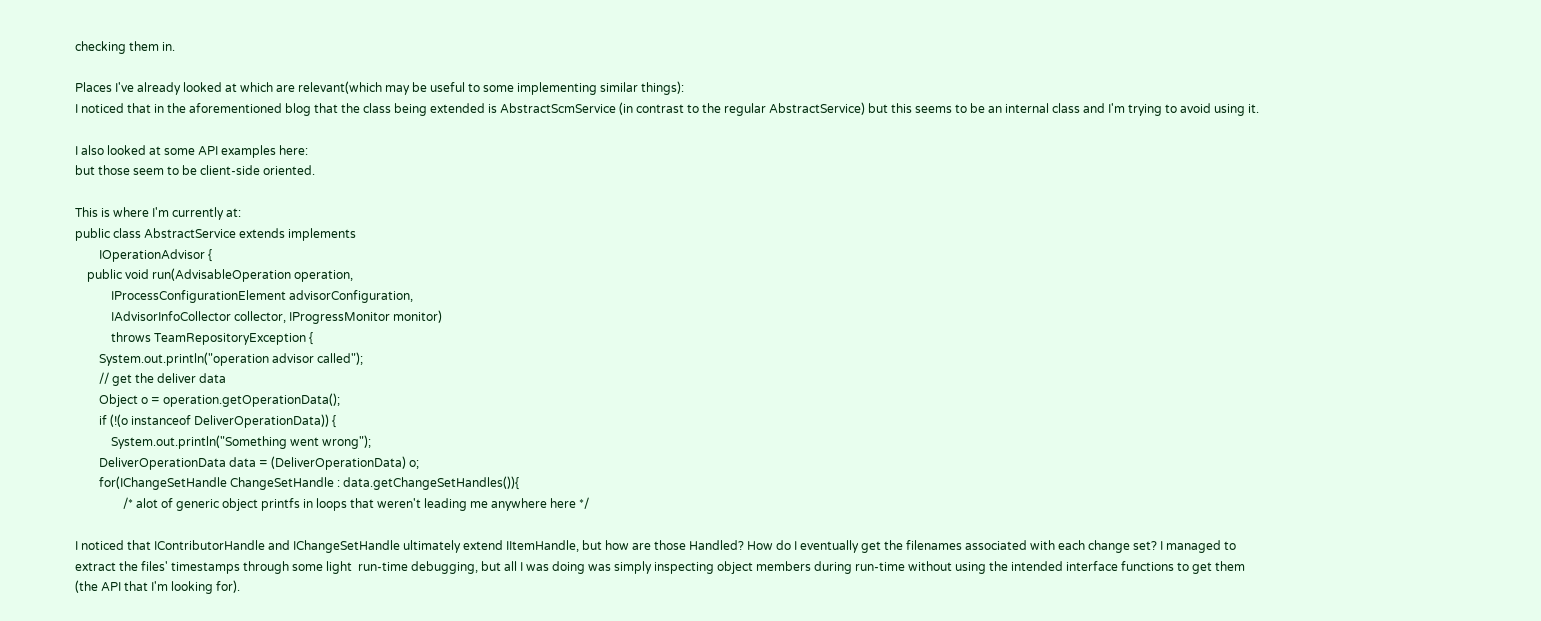checking them in.

Places I've already looked at which are relevant(which may be useful to some implementing similar things):
I noticed that in the aforementioned blog that the class being extended is AbstractScmService (in contrast to the regular AbstractService) but this seems to be an internal class and I'm trying to avoid using it.

I also looked at some API examples here:
but those seem to be client-side oriented.

This is where I'm currently at:
public class AbstractService extends implements
        IOperationAdvisor {
    public void run(AdvisableOperation operation,
            IProcessConfigurationElement advisorConfiguration,
            IAdvisorInfoCollector collector, IProgressMonitor monitor)
            throws TeamRepositoryException {
        System.out.println("operation advisor called");
        // get the deliver data
        Object o = operation.getOperationData();
        if (!(o instanceof DeliverOperationData)) {
            System.out.println("Something went wrong");
        DeliverOperationData data = (DeliverOperationData) o;
        for(IChangeSetHandle ChangeSetHandle : data.getChangeSetHandles()){
                /* alot of generic object printfs in loops that weren't leading me anywhere here */

I noticed that IContributorHandle and IChangeSetHandle ultimately extend IItemHandle, but how are those Handled? How do I eventually get the filenames associated with each change set? I managed to extract the files' timestamps through some light  run-time debugging, but all I was doing was simply inspecting object members during run-time without using the intended interface functions to get them (the API that I'm looking for).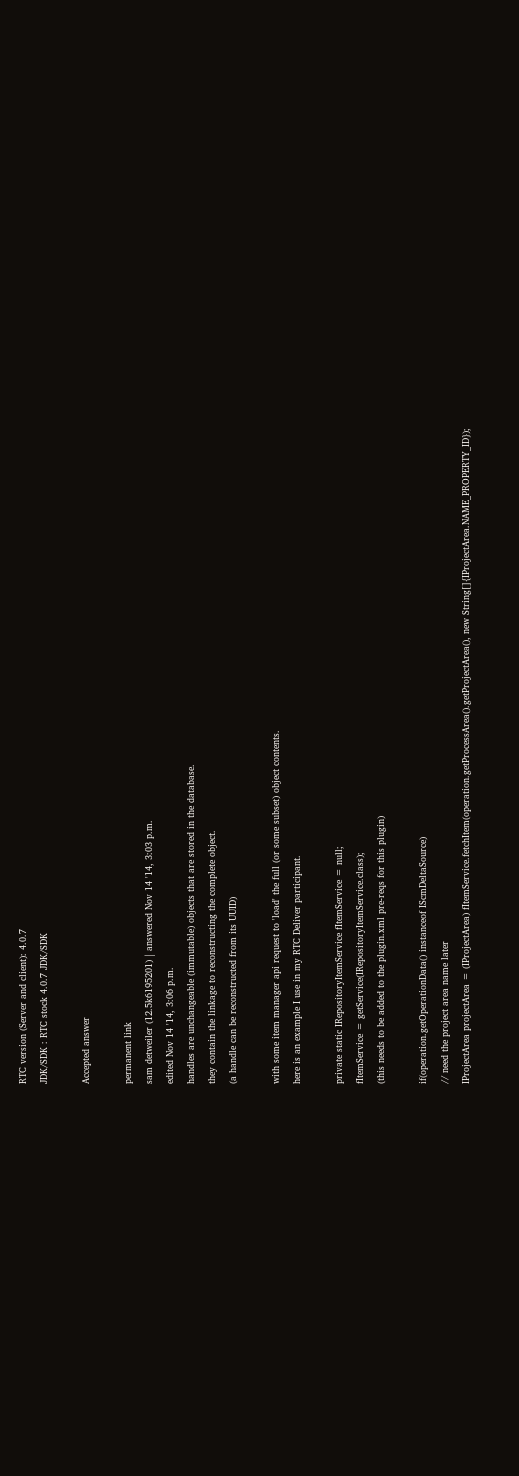RTC version (Server and client): 4.0.7
JDK/SDK : RTC stock 4.0.7 JDK/SDK

Accepted answer

permanent link
sam detweiler (12.5k6195201) | answered Nov 14 '14, 3:03 p.m.
edited Nov 14 '14, 3:06 p.m.
handles are unchangeable (immutable) objects that are stored in the database.
they contain the linkage to reconstructing the complete object.
(a handle can be reconstructed from its UUID)

with some item manager api request to 'load' the full (or some subset) object contents.
here is an example I use in my RTC Deliver participant.

private static IRepositoryItemService fItemService = null;
fItemService = getService(IRepositoryItemService.class);
(this needs to be added to the plugin.xml pre-reqs for this plugin)

if(operation.getOperationData() instanceof IScmDeltaSource)
// need the project area name later
IProjectArea projectArea = (IProjectArea) fItemService.fetchItem(operation.getProcessArea().getProjectArea(), new String[]{IProjectArea.NAME_PROPERTY_ID});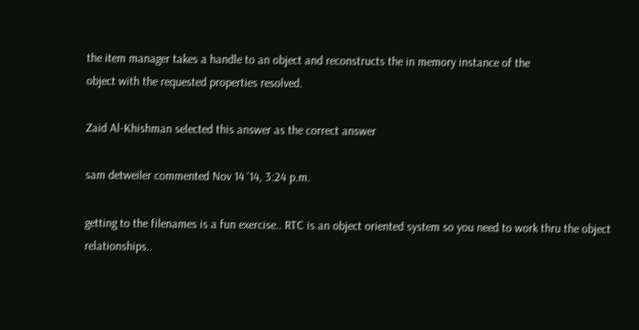the item manager takes a handle to an object and reconstructs the in memory instance of the
object with the requested properties resolved.

Zaid Al-Khishman selected this answer as the correct answer

sam detweiler commented Nov 14 '14, 3:24 p.m.

getting to the filenames is a fun exercise.. RTC is an object oriented system so you need to work thru the object relationships..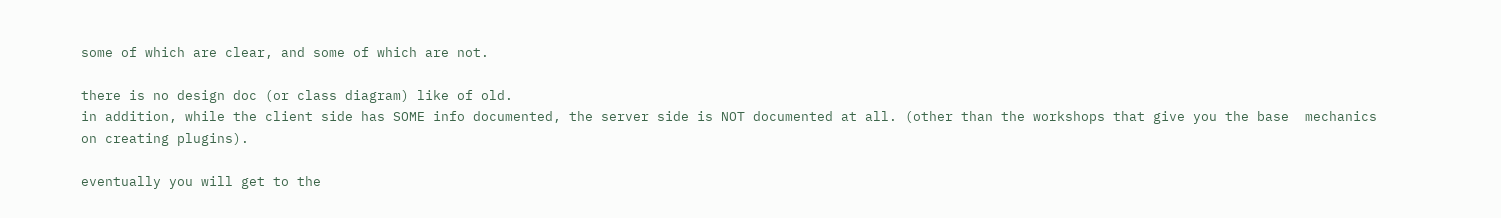some of which are clear, and some of which are not.

there is no design doc (or class diagram) like of old.
in addition, while the client side has SOME info documented, the server side is NOT documented at all. (other than the workshops that give you the base  mechanics on creating plugins).

eventually you will get to the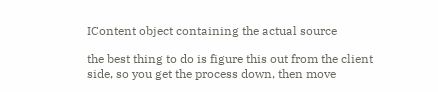IContent object containing the actual source

the best thing to do is figure this out from the client side, so you get the process down, then move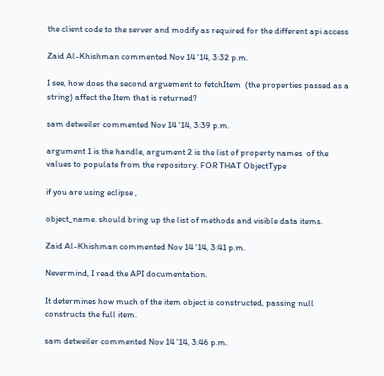the client code to the server and modify as required for the different api access

Zaid Al-Khishman commented Nov 14 '14, 3:32 p.m.

I see, how does the second arguement to fetchItem  (the properties passed as a string) affect the Item that is returned?

sam detweiler commented Nov 14 '14, 3:39 p.m.

argument 1 is the handle, argument 2 is the list of property names  of the values to populate from the repository. FOR THAT ObjectType

if you are using eclipse ,

object_name. should bring up the list of methods and visible data items.

Zaid Al-Khishman commented Nov 14 '14, 3:41 p.m.

Nevermind, I read the API documentation.

It determines how much of the item object is constructed, passing null constructs the full item.

sam detweiler commented Nov 14 '14, 3:46 p.m.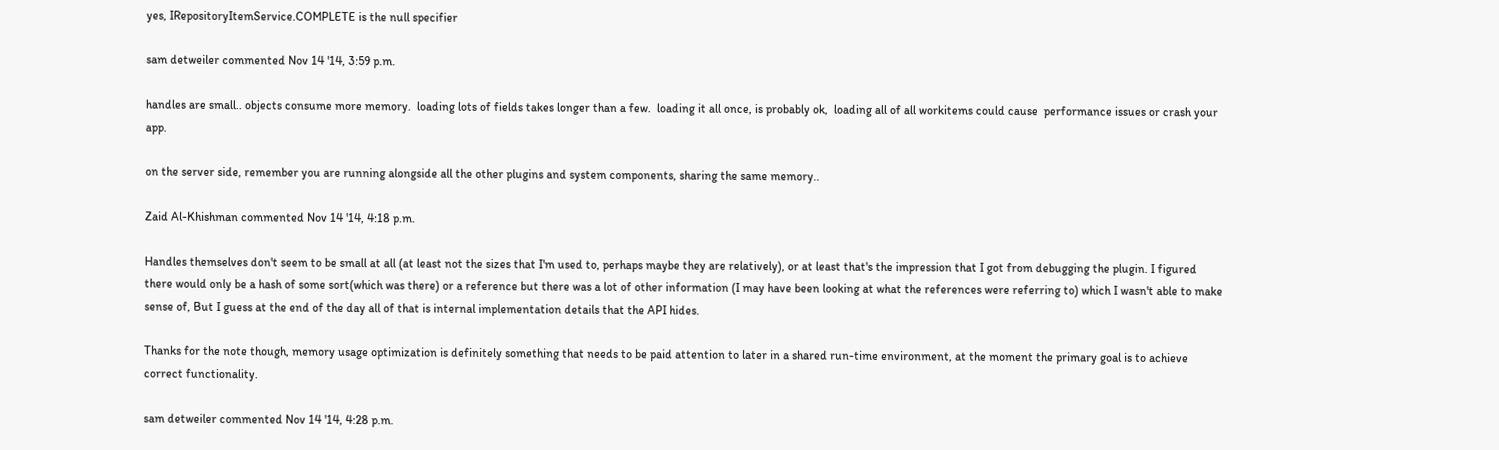yes, IRepositoryItemService.COMPLETE is the null specifier

sam detweiler commented Nov 14 '14, 3:59 p.m.

handles are small.. objects consume more memory.  loading lots of fields takes longer than a few.  loading it all once, is probably ok,  loading all of all workitems could cause  performance issues or crash your app.

on the server side, remember you are running alongside all the other plugins and system components, sharing the same memory..

Zaid Al-Khishman commented Nov 14 '14, 4:18 p.m.

Handles themselves don't seem to be small at all (at least not the sizes that I'm used to, perhaps maybe they are relatively), or at least that's the impression that I got from debugging the plugin. I figured there would only be a hash of some sort(which was there) or a reference but there was a lot of other information (I may have been looking at what the references were referring to) which I wasn't able to make sense of, But I guess at the end of the day all of that is internal implementation details that the API hides.

Thanks for the note though, memory usage optimization is definitely something that needs to be paid attention to later in a shared run-time environment, at the moment the primary goal is to achieve correct functionality.

sam detweiler commented Nov 14 '14, 4:28 p.m.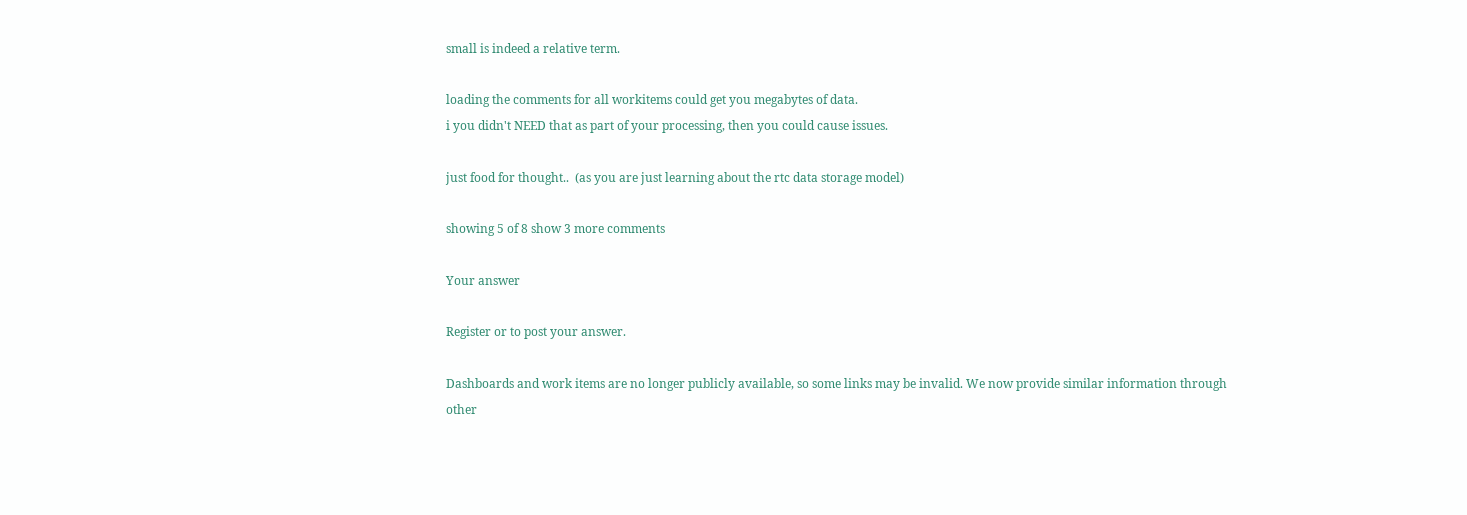small is indeed a relative term.

loading the comments for all workitems could get you megabytes of data.
i you didn't NEED that as part of your processing, then you could cause issues.

just food for thought..  (as you are just learning about the rtc data storage model)

showing 5 of 8 show 3 more comments

Your answer

Register or to post your answer.

Dashboards and work items are no longer publicly available, so some links may be invalid. We now provide similar information through other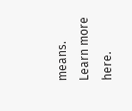means. Learn more here.